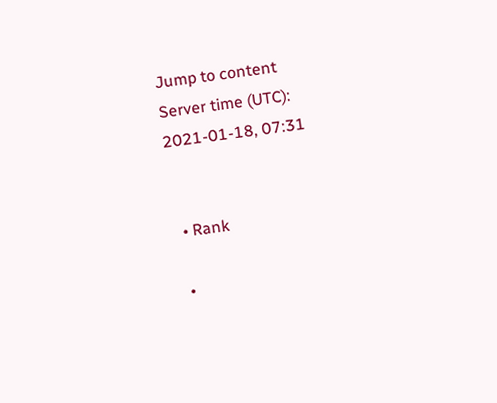Jump to content
Server time (UTC): 2021-01-18, 07:31


  • Rank

  •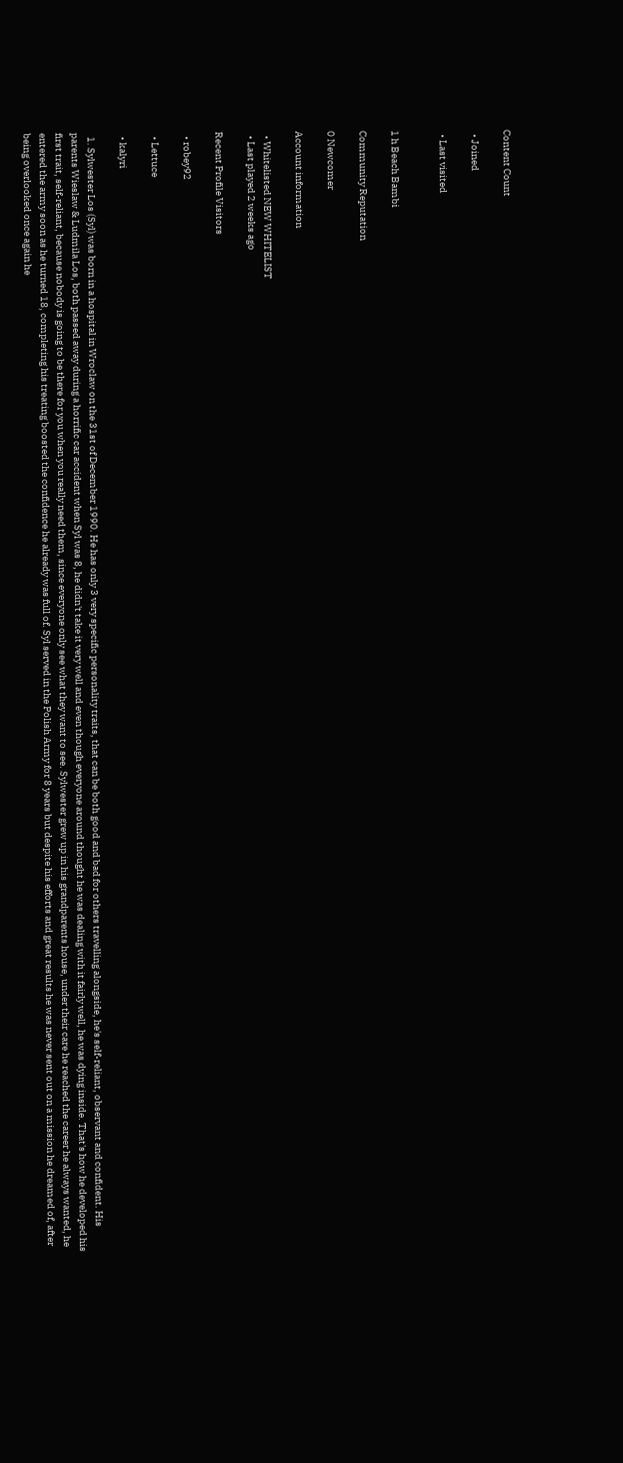Content Count

  • Joined

  • Last visited


1 h Beach Bambi

Community Reputation

0 Newcomer

Account information

  • Whitelisted NEW WHITELIST
  • Last played 2 weeks ago

Recent Profile Visitors

  • robey92

  • Lettuce

  • kalyri

  1. Sylwester Los (Syl) was born in a hospital in Wroclaw on the 31st of December 1990. He has only 3 very specific personality traits, that can be both good and bad for others travelling alongside, he's self-reliant, observant and confident. His parents Wieslaw & Ludmila Los, both passed away during a horrific car accident when Syl was 8, he didn't take it very well and even though everyone around thought he was dealing with it fairly well, he was dying inside. That's how he developed his first trait, self-reliant, because nobody is going to be there for you when you really need them, since everyone only see what they want to see. Sylwester grew up in his grandparents house, under their care he reached the career he always wanted, he entered the army soon as he turned 18, completing his treating boosted the confidence he already was full of. Syl served in the Polish Army for 8 years but despite his efforts and great results he was never sent out on a mission he dreamed of, after being overlooked once again he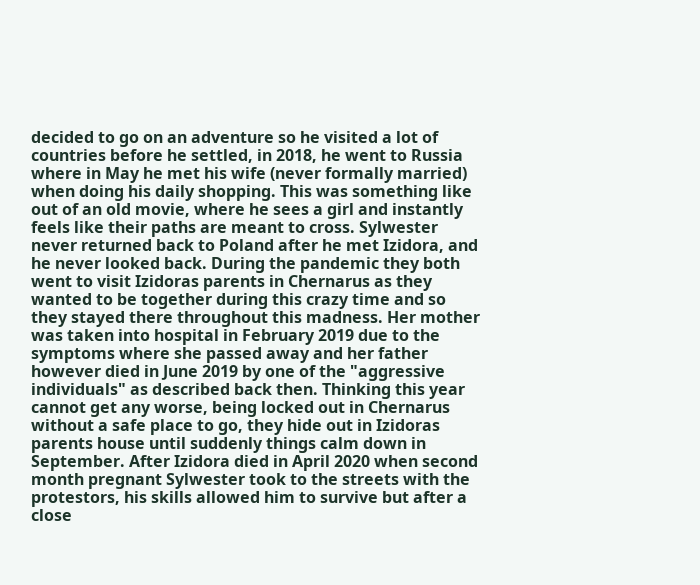decided to go on an adventure so he visited a lot of countries before he settled, in 2018, he went to Russia where in May he met his wife (never formally married) when doing his daily shopping. This was something like out of an old movie, where he sees a girl and instantly feels like their paths are meant to cross. Sylwester never returned back to Poland after he met Izidora, and he never looked back. During the pandemic they both went to visit Izidoras parents in Chernarus as they wanted to be together during this crazy time and so they stayed there throughout this madness. Her mother was taken into hospital in February 2019 due to the symptoms where she passed away and her father however died in June 2019 by one of the "aggressive individuals" as described back then. Thinking this year cannot get any worse, being locked out in Chernarus without a safe place to go, they hide out in Izidoras parents house until suddenly things calm down in September. After Izidora died in April 2020 when second month pregnant Sylwester took to the streets with the protestors, his skills allowed him to survive but after a close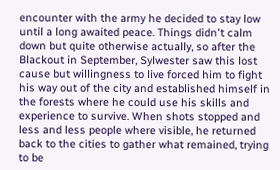encounter with the army he decided to stay low until a long awaited peace. Things didn't calm down but quite otherwise actually, so after the Blackout in September, Sylwester saw this lost cause but willingness to live forced him to fight his way out of the city and established himself in the forests where he could use his skills and experience to survive. When shots stopped and less and less people where visible, he returned back to the cities to gather what remained, trying to be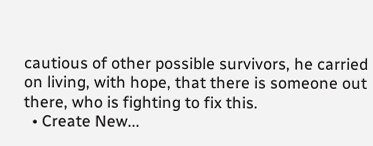cautious of other possible survivors, he carried on living, with hope, that there is someone out there, who is fighting to fix this.
  • Create New...